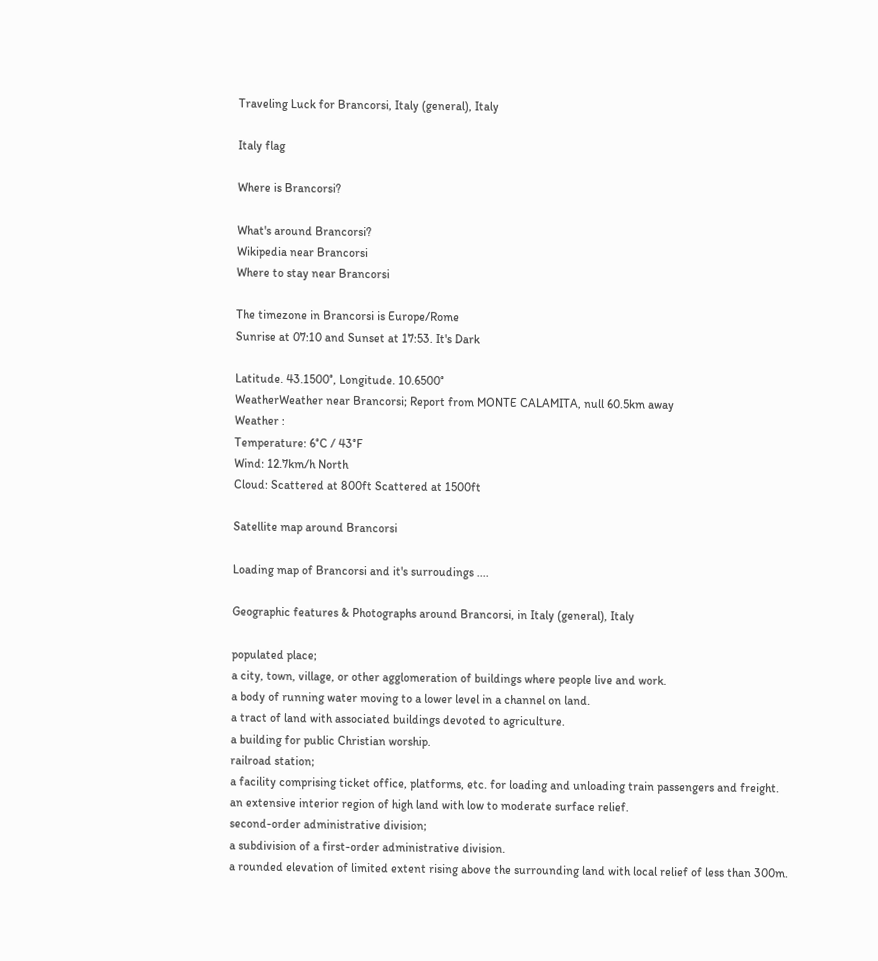Traveling Luck for Brancorsi, Italy (general), Italy

Italy flag

Where is Brancorsi?

What's around Brancorsi?
Wikipedia near Brancorsi
Where to stay near Brancorsi

The timezone in Brancorsi is Europe/Rome
Sunrise at 07:10 and Sunset at 17:53. It's Dark

Latitude. 43.1500°, Longitude. 10.6500°
WeatherWeather near Brancorsi; Report from MONTE CALAMITA, null 60.5km away
Weather :
Temperature: 6°C / 43°F
Wind: 12.7km/h North
Cloud: Scattered at 800ft Scattered at 1500ft

Satellite map around Brancorsi

Loading map of Brancorsi and it's surroudings ....

Geographic features & Photographs around Brancorsi, in Italy (general), Italy

populated place;
a city, town, village, or other agglomeration of buildings where people live and work.
a body of running water moving to a lower level in a channel on land.
a tract of land with associated buildings devoted to agriculture.
a building for public Christian worship.
railroad station;
a facility comprising ticket office, platforms, etc. for loading and unloading train passengers and freight.
an extensive interior region of high land with low to moderate surface relief.
second-order administrative division;
a subdivision of a first-order administrative division.
a rounded elevation of limited extent rising above the surrounding land with local relief of less than 300m.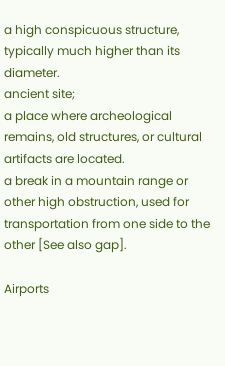a high conspicuous structure, typically much higher than its diameter.
ancient site;
a place where archeological remains, old structures, or cultural artifacts are located.
a break in a mountain range or other high obstruction, used for transportation from one side to the other [See also gap].

Airports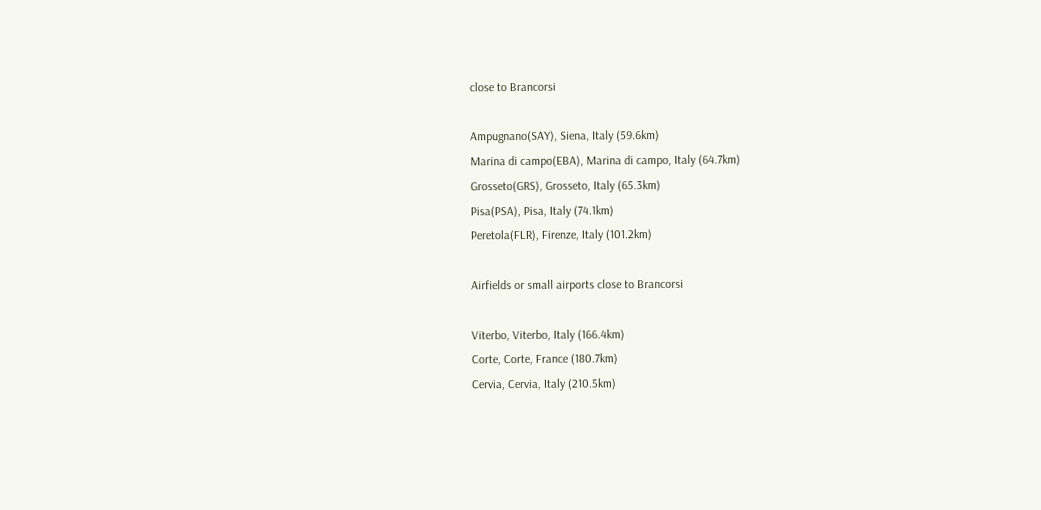close to Brancorsi

Ampugnano(SAY), Siena, Italy (59.6km)
Marina di campo(EBA), Marina di campo, Italy (64.7km)
Grosseto(GRS), Grosseto, Italy (65.3km)
Pisa(PSA), Pisa, Italy (74.1km)
Peretola(FLR), Firenze, Italy (101.2km)

Airfields or small airports close to Brancorsi

Viterbo, Viterbo, Italy (166.4km)
Corte, Corte, France (180.7km)
Cervia, Cervia, Italy (210.5km)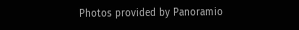Photos provided by Panoramio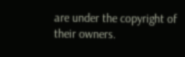are under the copyright of their owners.